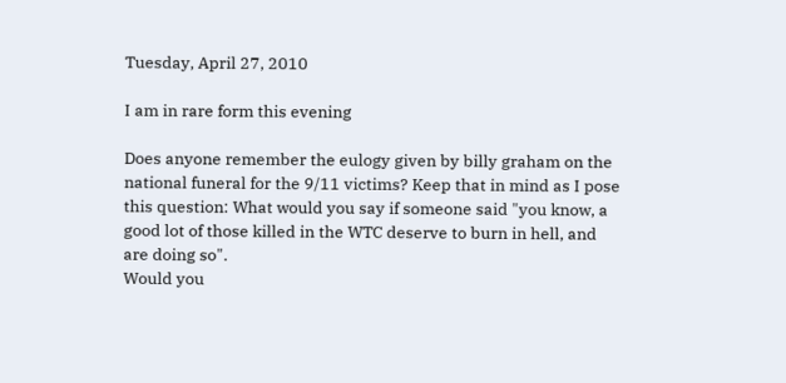Tuesday, April 27, 2010

I am in rare form this evening

Does anyone remember the eulogy given by billy graham on the national funeral for the 9/11 victims? Keep that in mind as I pose this question: What would you say if someone said "you know, a good lot of those killed in the WTC deserve to burn in hell, and are doing so".
Would you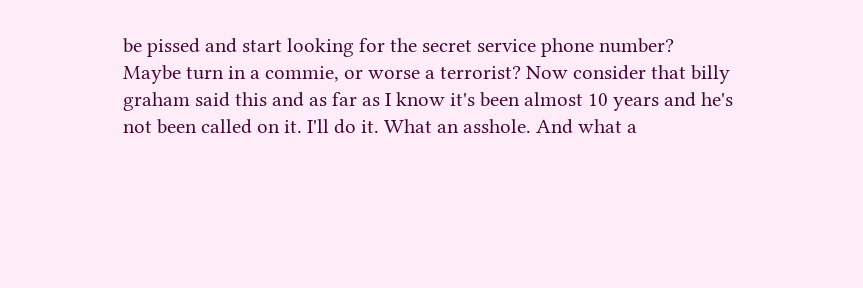be pissed and start looking for the secret service phone number? Maybe turn in a commie, or worse a terrorist? Now consider that billy graham said this and as far as I know it's been almost 10 years and he's not been called on it. I'll do it. What an asshole. And what a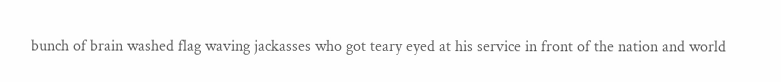bunch of brain washed flag waving jackasses who got teary eyed at his service in front of the nation and world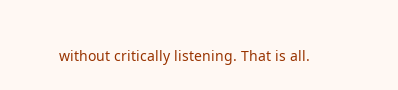without critically listening. That is all.